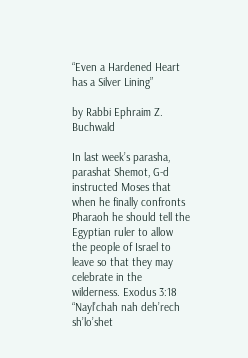“Even a Hardened Heart has a Silver Lining”

by Rabbi Ephraim Z. Buchwald

In last week’s parasha, parashat Shemot, G-d instructed Moses that when he finally confronts Pharaoh he should tell the Egyptian ruler to allow the people of Israel to leave so that they may celebrate in the wilderness. Exodus 3:18 “Nayl’chah nah deh’rech sh’lo’shet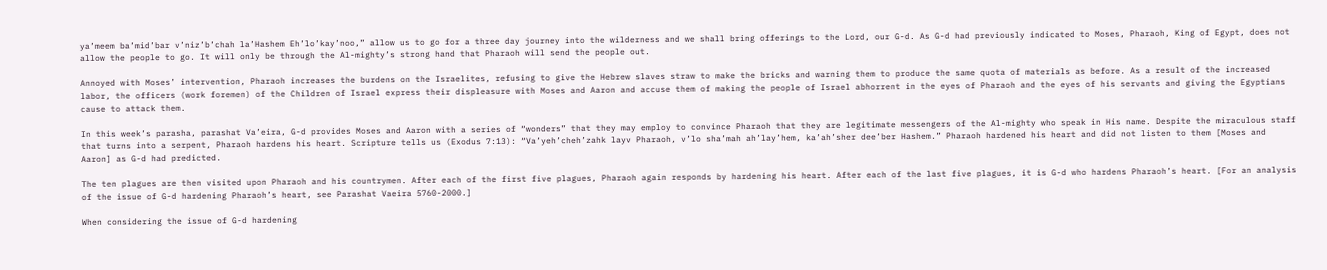ya’meem ba’mid’bar v’niz’b’chah la’Hashem Eh’lo’kay’noo,” allow us to go for a three day journey into the wilderness and we shall bring offerings to the Lord, our G-d. As G-d had previously indicated to Moses, Pharaoh, King of Egypt, does not allow the people to go. It will only be through the Al-mighty’s strong hand that Pharaoh will send the people out.

Annoyed with Moses’ intervention, Pharaoh increases the burdens on the Israelites, refusing to give the Hebrew slaves straw to make the bricks and warning them to produce the same quota of materials as before. As a result of the increased labor, the officers (work foremen) of the Children of Israel express their displeasure with Moses and Aaron and accuse them of making the people of Israel abhorrent in the eyes of Pharaoh and the eyes of his servants and giving the Egyptians cause to attack them.

In this week’s parasha, parashat Va’eira, G-d provides Moses and Aaron with a series of “wonders” that they may employ to convince Pharaoh that they are legitimate messengers of the Al-mighty who speak in His name. Despite the miraculous staff that turns into a serpent, Pharaoh hardens his heart. Scripture tells us (Exodus 7:13): “Va’yeh’cheh’zahk layv Pharaoh, v’lo sha’mah ah’lay’hem, ka’ah’sher dee’ber Hashem.” Pharaoh hardened his heart and did not listen to them [Moses and Aaron] as G-d had predicted.

The ten plagues are then visited upon Pharaoh and his countrymen. After each of the first five plagues, Pharaoh again responds by hardening his heart. After each of the last five plagues, it is G-d who hardens Pharaoh’s heart. [For an analysis of the issue of G-d hardening Pharaoh’s heart, see Parashat Vaeira 5760-2000.]

When considering the issue of G-d hardening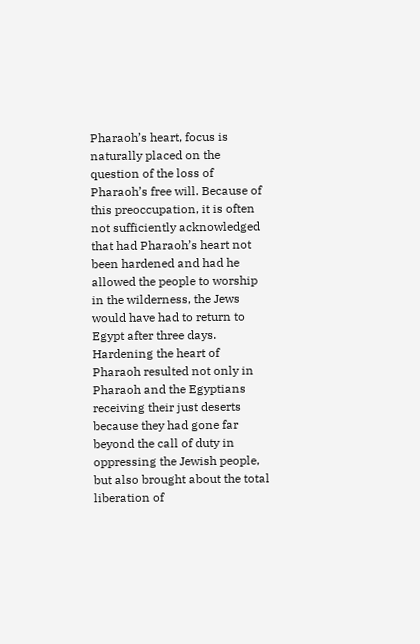Pharaoh’s heart, focus is naturally placed on the question of the loss of Pharaoh’s free will. Because of this preoccupation, it is often not sufficiently acknowledged that had Pharaoh’s heart not been hardened and had he allowed the people to worship in the wilderness, the Jews would have had to return to Egypt after three days. Hardening the heart of Pharaoh resulted not only in Pharaoh and the Egyptians receiving their just deserts because they had gone far beyond the call of duty in oppressing the Jewish people, but also brought about the total liberation of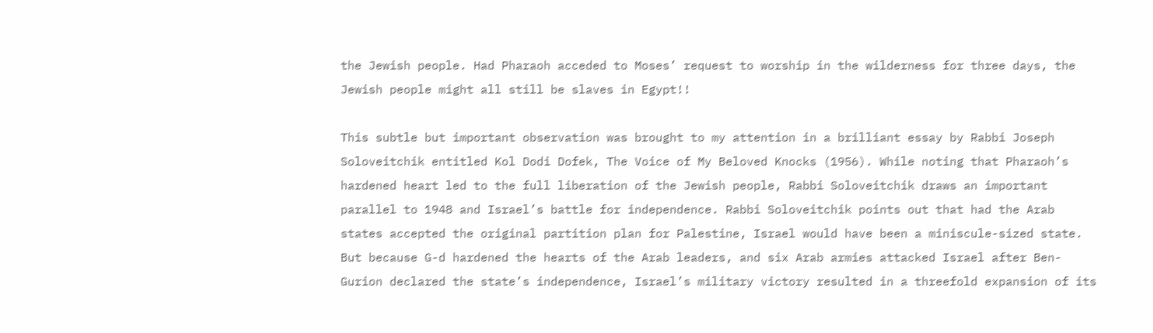the Jewish people. Had Pharaoh acceded to Moses’ request to worship in the wilderness for three days, the Jewish people might all still be slaves in Egypt!!

This subtle but important observation was brought to my attention in a brilliant essay by Rabbi Joseph Soloveitchik entitled Kol Dodi Dofek, The Voice of My Beloved Knocks (1956). While noting that Pharaoh’s hardened heart led to the full liberation of the Jewish people, Rabbi Soloveitchik draws an important parallel to 1948 and Israel’s battle for independence. Rabbi Soloveitchik points out that had the Arab states accepted the original partition plan for Palestine, Israel would have been a miniscule-sized state. But because G-d hardened the hearts of the Arab leaders, and six Arab armies attacked Israel after Ben-Gurion declared the state’s independence, Israel’s military victory resulted in a threefold expansion of its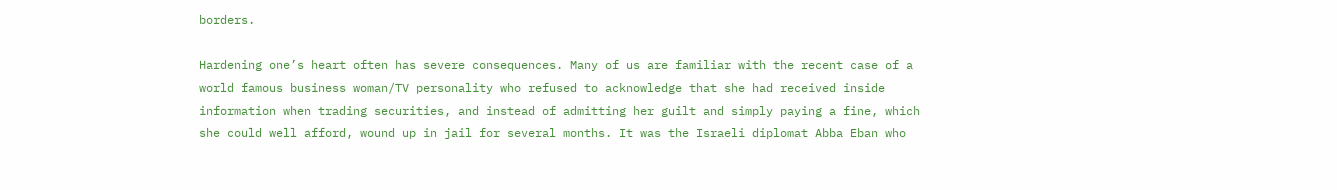borders.

Hardening one’s heart often has severe consequences. Many of us are familiar with the recent case of a world famous business woman/TV personality who refused to acknowledge that she had received inside information when trading securities, and instead of admitting her guilt and simply paying a fine, which she could well afford, wound up in jail for several months. It was the Israeli diplomat Abba Eban who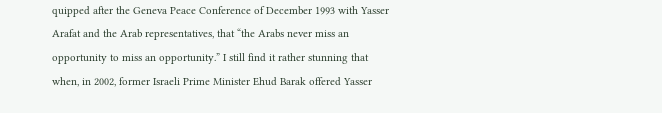quipped after the Geneva Peace Conference of December 1993 with Yasser Arafat and the Arab representatives, that “the Arabs never miss an opportunity to miss an opportunity.” I still find it rather stunning that when, in 2002, former Israeli Prime Minister Ehud Barak offered Yasser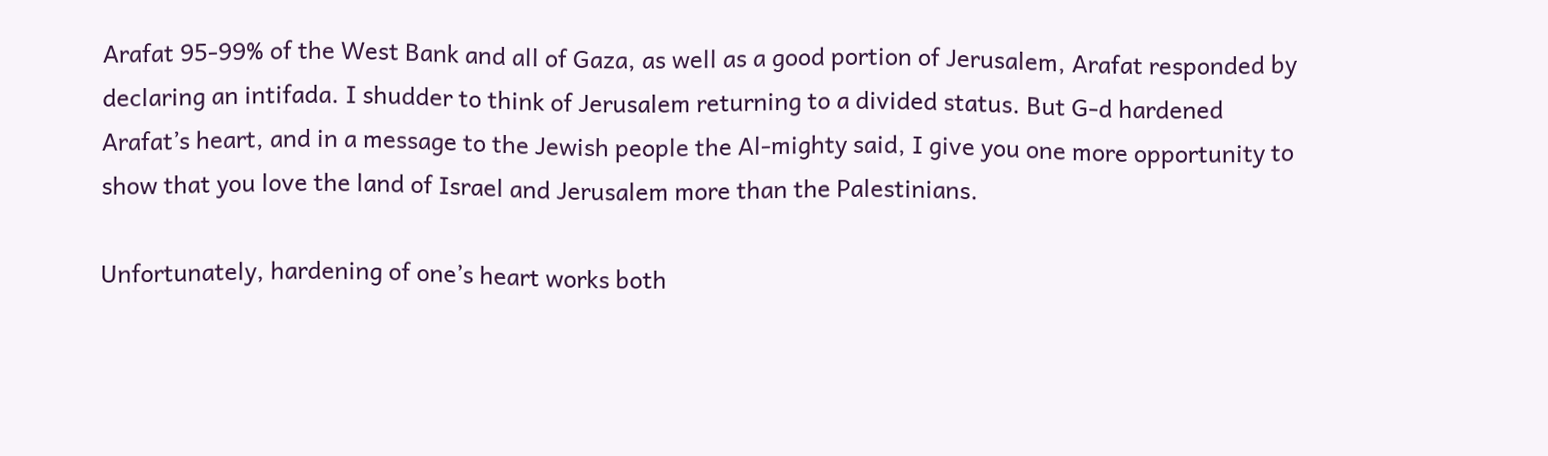Arafat 95-99% of the West Bank and all of Gaza, as well as a good portion of Jerusalem, Arafat responded by declaring an intifada. I shudder to think of Jerusalem returning to a divided status. But G-d hardened Arafat’s heart, and in a message to the Jewish people the Al-mighty said, I give you one more opportunity to show that you love the land of Israel and Jerusalem more than the Palestinians.

Unfortunately, hardening of one’s heart works both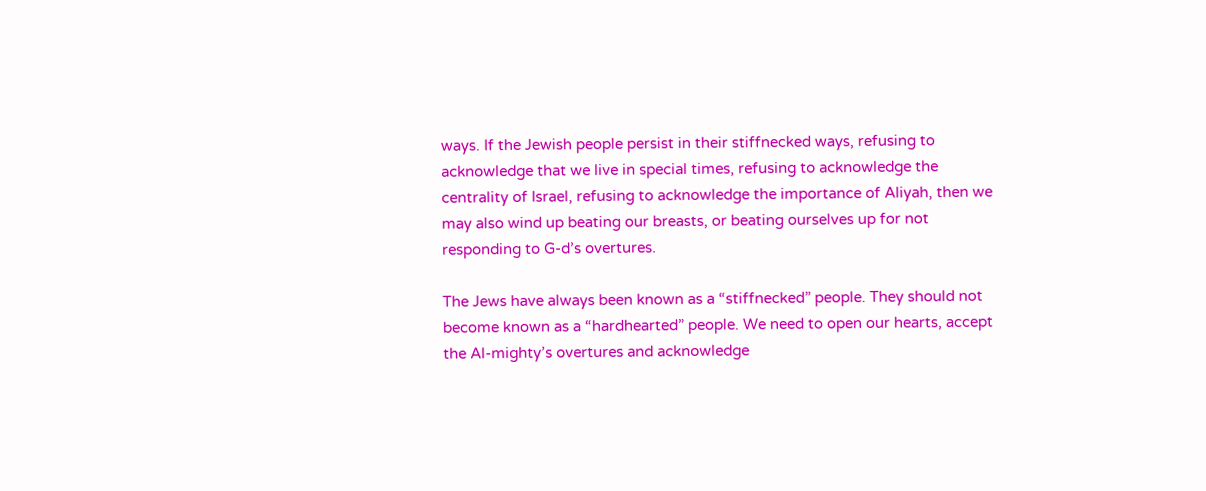ways. If the Jewish people persist in their stiffnecked ways, refusing to acknowledge that we live in special times, refusing to acknowledge the centrality of Israel, refusing to acknowledge the importance of Aliyah, then we may also wind up beating our breasts, or beating ourselves up for not responding to G-d’s overtures.

The Jews have always been known as a “stiffnecked” people. They should not become known as a “hardhearted” people. We need to open our hearts, accept the Al-mighty’s overtures and acknowledge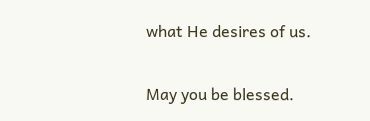what He desires of us.

May you be blessed.